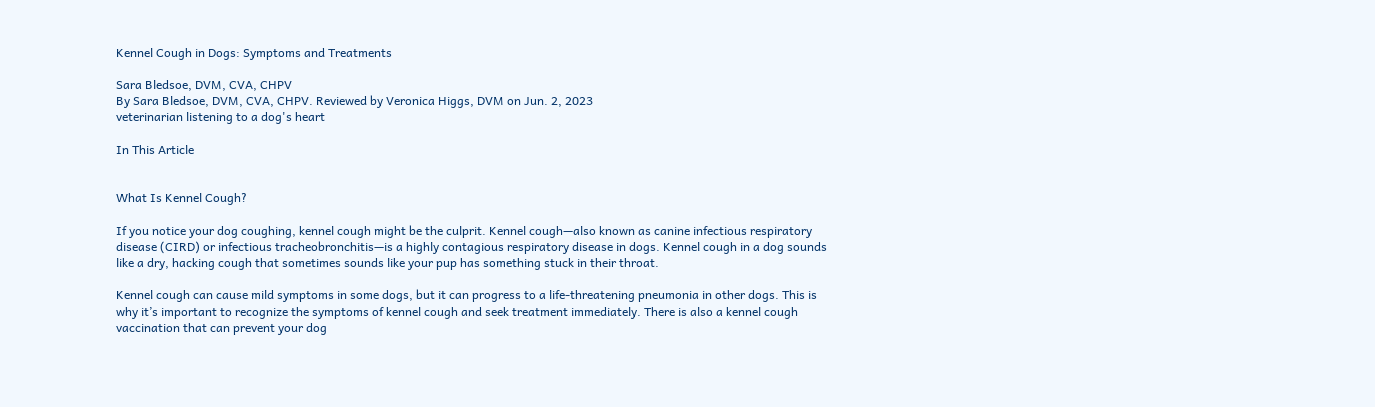Kennel Cough in Dogs: Symptoms and Treatments

Sara Bledsoe, DVM, CVA, CHPV
By Sara Bledsoe, DVM, CVA, CHPV. Reviewed by Veronica Higgs, DVM on Jun. 2, 2023
veterinarian listening to a dog's heart

In This Article


What Is Kennel Cough?

If you notice your dog coughing, kennel cough might be the culprit. Kennel cough—also known as canine infectious respiratory disease (CIRD) or infectious tracheobronchitis—is a highly contagious respiratory disease in dogs. Kennel cough in a dog sounds like a dry, hacking cough that sometimes sounds like your pup has something stuck in their throat.

Kennel cough can cause mild symptoms in some dogs, but it can progress to a life-threatening pneumonia in other dogs. This is why it’s important to recognize the symptoms of kennel cough and seek treatment immediately. There is also a kennel cough vaccination that can prevent your dog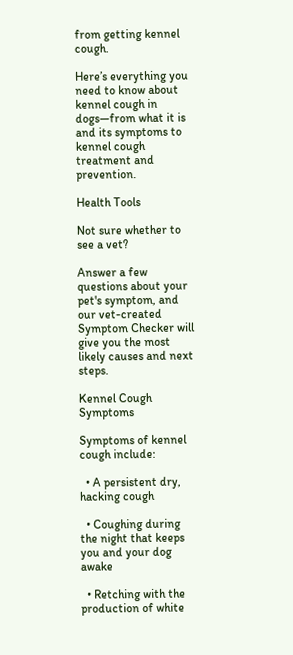from getting kennel cough.

Here’s everything you need to know about kennel cough in dogs—from what it is and its symptoms to kennel cough treatment and prevention.

Health Tools

Not sure whether to see a vet?

Answer a few questions about your pet's symptom, and our vet-created Symptom Checker will give you the most likely causes and next steps.

Kennel Cough Symptoms

Symptoms of kennel cough include:

  • A persistent dry, hacking cough

  • Coughing during the night that keeps you and your dog awake

  • Retching with the production of white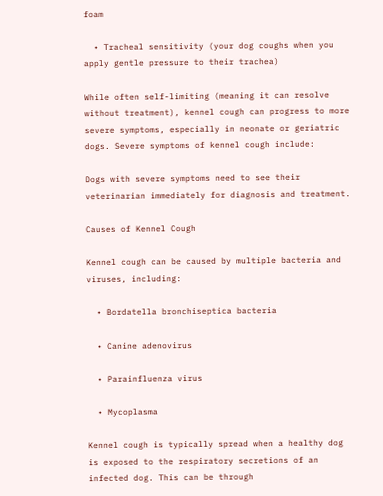foam

  • Tracheal sensitivity (your dog coughs when you apply gentle pressure to their trachea)

While often self-limiting (meaning it can resolve without treatment), kennel cough can progress to more severe symptoms, especially in neonate or geriatric dogs. Severe symptoms of kennel cough include:

Dogs with severe symptoms need to see their veterinarian immediately for diagnosis and treatment.

Causes of Kennel Cough

Kennel cough can be caused by multiple bacteria and viruses, including:

  • Bordatella bronchiseptica bacteria

  • Canine adenovirus

  • Parainfluenza virus

  • Mycoplasma

Kennel cough is typically spread when a healthy dog is exposed to the respiratory secretions of an infected dog. This can be through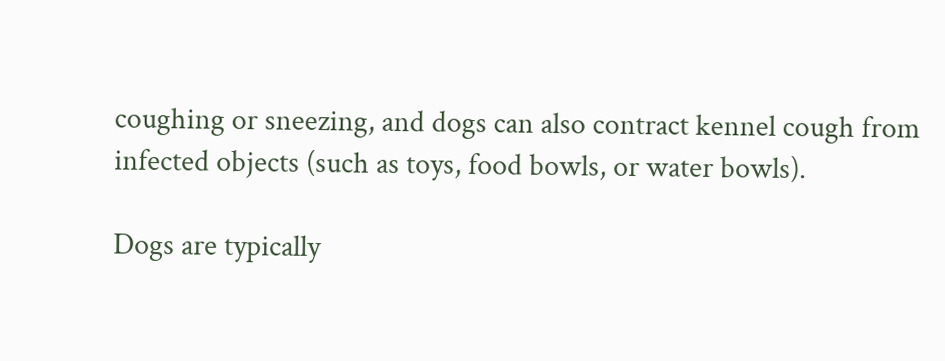coughing or sneezing, and dogs can also contract kennel cough from infected objects (such as toys, food bowls, or water bowls).

Dogs are typically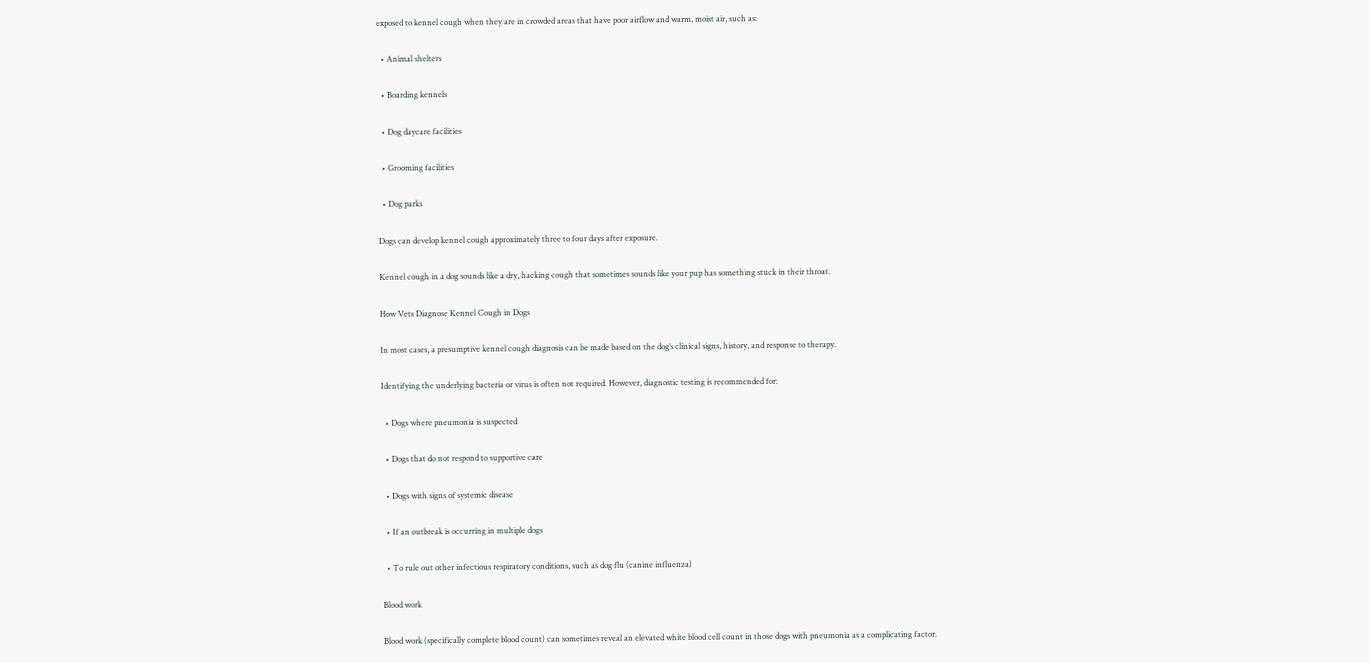exposed to kennel cough when they are in crowded areas that have poor airflow and warm, moist air, such as:

  • Animal shelters

  • Boarding kennels

  • Dog daycare facilities

  • Grooming facilities

  • Dog parks

Dogs can develop kennel cough approximately three to four days after exposure.

Kennel cough in a dog sounds like a dry, hacking cough that sometimes sounds like your pup has something stuck in their throat.

How Vets Diagnose Kennel Cough in Dogs

In most cases, a presumptive kennel cough diagnosis can be made based on the dog’s clinical signs, history, and response to therapy.

Identifying the underlying bacteria or virus is often not required. However, diagnostic testing is recommended for:

  • Dogs where pneumonia is suspected

  • Dogs that do not respond to supportive care

  • Dogs with signs of systemic disease

  • If an outbreak is occurring in multiple dogs

  • To rule out other infectious respiratory conditions, such as dog flu (canine influenza)

Blood work

Blood work (specifically complete blood count) can sometimes reveal an elevated white blood cell count in those dogs with pneumonia as a complicating factor.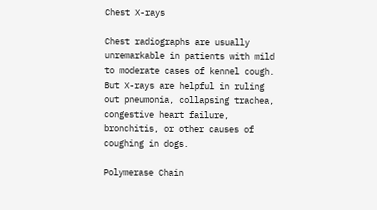Chest X-rays

Chest radiographs are usually unremarkable in patients with mild to moderate cases of kennel cough. But X-rays are helpful in ruling out pneumonia, collapsing trachea, congestive heart failure, bronchitis, or other causes of coughing in dogs.

Polymerase Chain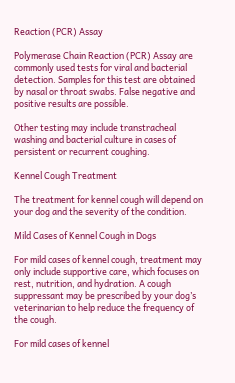Reaction (PCR) Assay

Polymerase Chain Reaction (PCR) Assay are commonly used tests for viral and bacterial detection. Samples for this test are obtained by nasal or throat swabs. False negative and positive results are possible.

Other testing may include transtracheal washing and bacterial culture in cases of persistent or recurrent coughing.

Kennel Cough Treatment

The treatment for kennel cough will depend on your dog and the severity of the condition.

Mild Cases of Kennel Cough in Dogs

For mild cases of kennel cough, treatment may only include supportive care, which focuses on rest, nutrition, and hydration. A cough suppressant may be prescribed by your dog’s veterinarian to help reduce the frequency of the cough.

For mild cases of kennel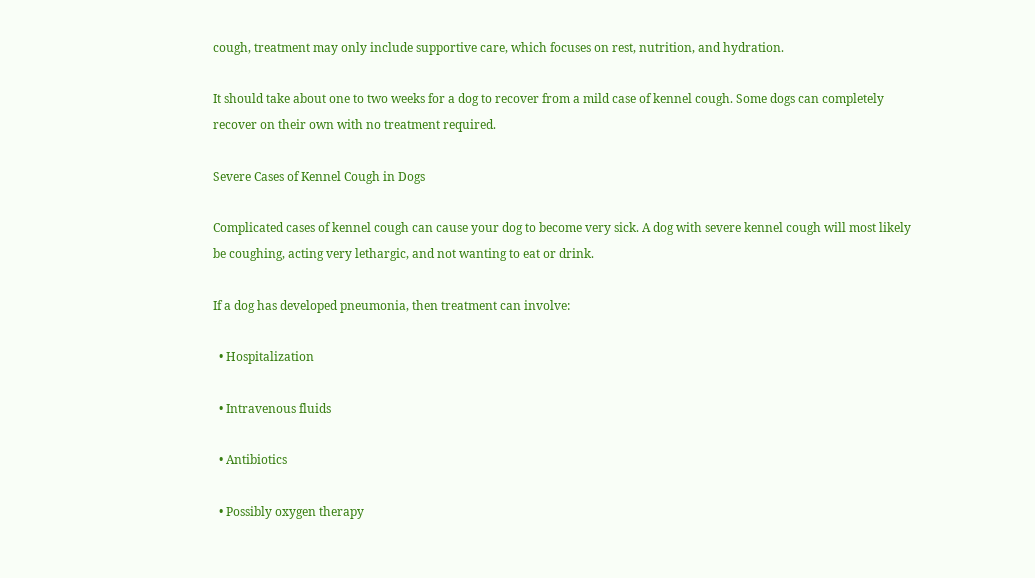cough, treatment may only include supportive care, which focuses on rest, nutrition, and hydration.

It should take about one to two weeks for a dog to recover from a mild case of kennel cough. Some dogs can completely recover on their own with no treatment required.

Severe Cases of Kennel Cough in Dogs

Complicated cases of kennel cough can cause your dog to become very sick. A dog with severe kennel cough will most likely be coughing, acting very lethargic, and not wanting to eat or drink.

If a dog has developed pneumonia, then treatment can involve:

  • Hospitalization

  • Intravenous fluids

  • Antibiotics

  • Possibly oxygen therapy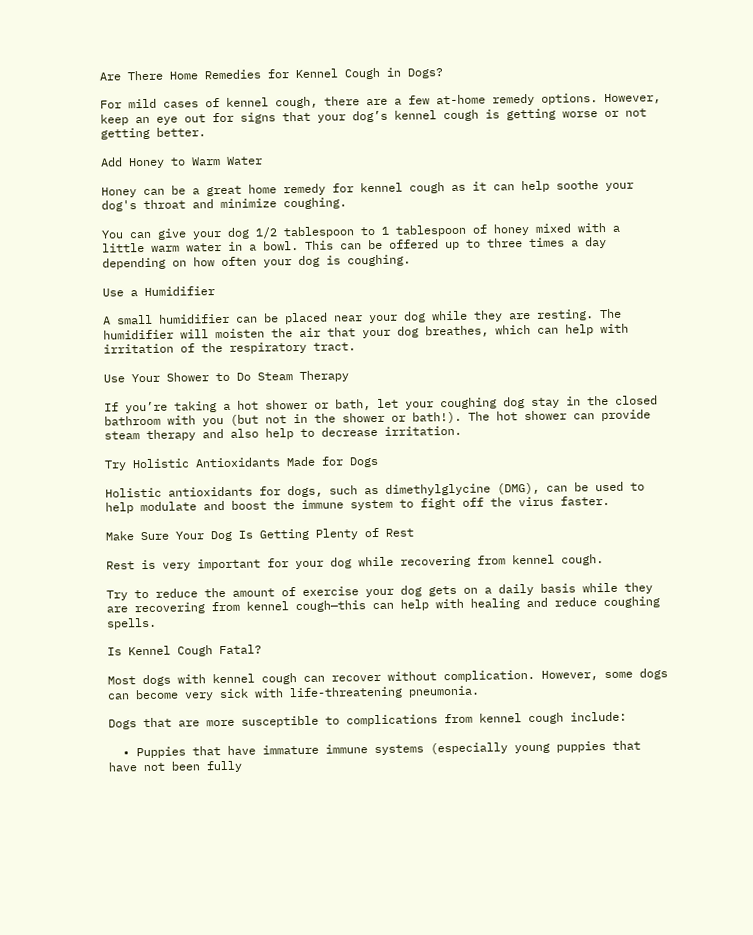Are There Home Remedies for Kennel Cough in Dogs?

For mild cases of kennel cough, there are a few at-home remedy options. However, keep an eye out for signs that your dog’s kennel cough is getting worse or not getting better.

Add Honey to Warm Water

Honey can be a great home remedy for kennel cough as it can help soothe your dog's throat and minimize coughing.

You can give your dog 1/2 tablespoon to 1 tablespoon of honey mixed with a little warm water in a bowl. This can be offered up to three times a day depending on how often your dog is coughing.

Use a Humidifier

A small humidifier can be placed near your dog while they are resting. The humidifier will moisten the air that your dog breathes, which can help with irritation of the respiratory tract.

Use Your Shower to Do Steam Therapy

If you’re taking a hot shower or bath, let your coughing dog stay in the closed bathroom with you (but not in the shower or bath!). The hot shower can provide steam therapy and also help to decrease irritation.

Try Holistic Antioxidants Made for Dogs

Holistic antioxidants for dogs, such as dimethylglycine (DMG), can be used to help modulate and boost the immune system to fight off the virus faster.

Make Sure Your Dog Is Getting Plenty of Rest

Rest is very important for your dog while recovering from kennel cough.

Try to reduce the amount of exercise your dog gets on a daily basis while they are recovering from kennel cough—this can help with healing and reduce coughing spells.

Is Kennel Cough Fatal?

Most dogs with kennel cough can recover without complication. However, some dogs can become very sick with life-threatening pneumonia.

Dogs that are more susceptible to complications from kennel cough include:

  • Puppies that have immature immune systems (especially young puppies that have not been fully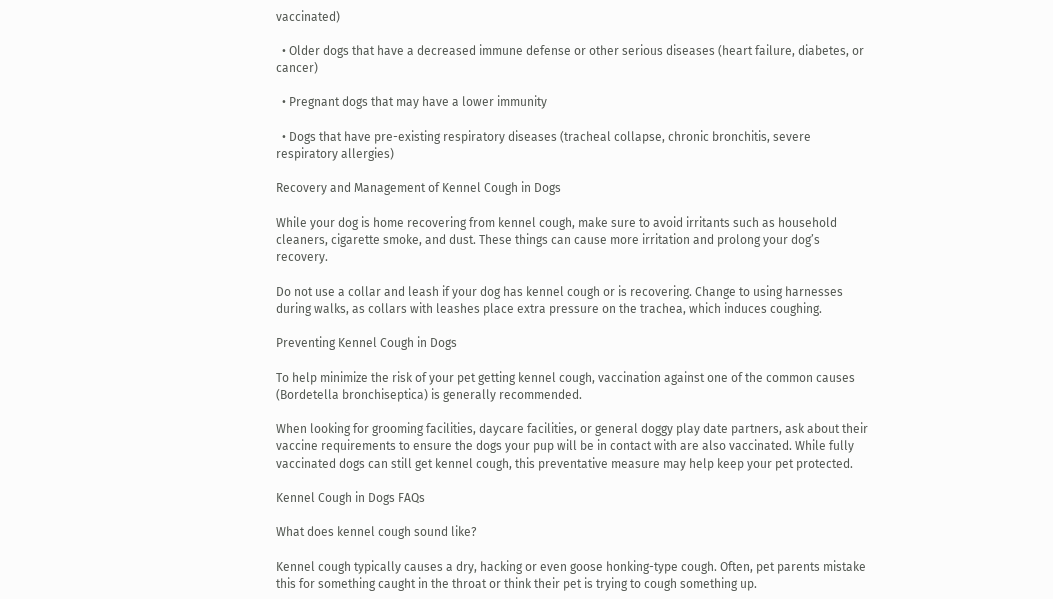vaccinated)

  • Older dogs that have a decreased immune defense or other serious diseases (heart failure, diabetes, or cancer)

  • Pregnant dogs that may have a lower immunity

  • Dogs that have pre-existing respiratory diseases (tracheal collapse, chronic bronchitis, severe respiratory allergies)

Recovery and Management of Kennel Cough in Dogs

While your dog is home recovering from kennel cough, make sure to avoid irritants such as household cleaners, cigarette smoke, and dust. These things can cause more irritation and prolong your dog’s recovery.

Do not use a collar and leash if your dog has kennel cough or is recovering. Change to using harnesses during walks, as collars with leashes place extra pressure on the trachea, which induces coughing.

Preventing Kennel Cough in Dogs

To help minimize the risk of your pet getting kennel cough, vaccination against one of the common causes (Bordetella bronchiseptica) is generally recommended.

When looking for grooming facilities, daycare facilities, or general doggy play date partners, ask about their vaccine requirements to ensure the dogs your pup will be in contact with are also vaccinated. While fully vaccinated dogs can still get kennel cough, this preventative measure may help keep your pet protected.

Kennel Cough in Dogs FAQs

What does kennel cough sound like?

Kennel cough typically causes a dry, hacking or even goose honking-type cough. Often, pet parents mistake this for something caught in the throat or think their pet is trying to cough something up.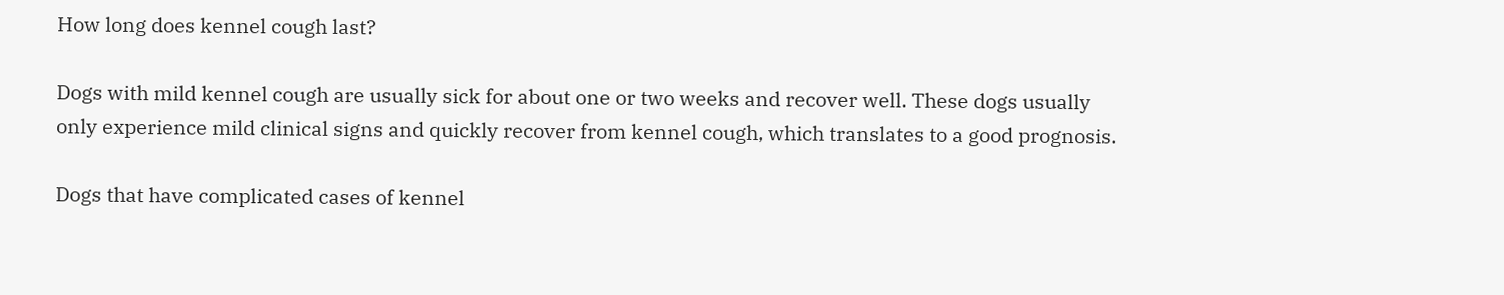How long does kennel cough last?

Dogs with mild kennel cough are usually sick for about one or two weeks and recover well. These dogs usually only experience mild clinical signs and quickly recover from kennel cough, which translates to a good prognosis.

Dogs that have complicated cases of kennel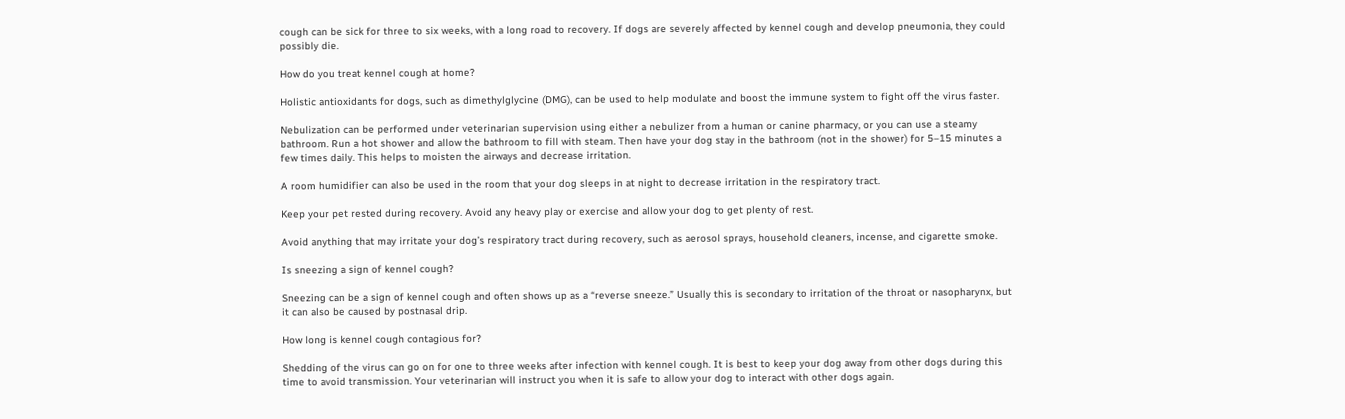cough can be sick for three to six weeks, with a long road to recovery. If dogs are severely affected by kennel cough and develop pneumonia, they could possibly die.

How do you treat kennel cough at home?

Holistic antioxidants for dogs, such as dimethylglycine (DMG), can be used to help modulate and boost the immune system to fight off the virus faster.

Nebulization can be performed under veterinarian supervision using either a nebulizer from a human or canine pharmacy, or you can use a steamy bathroom. Run a hot shower and allow the bathroom to fill with steam. Then have your dog stay in the bathroom (not in the shower) for 5–15 minutes a few times daily. This helps to moisten the airways and decrease irritation.

A room humidifier can also be used in the room that your dog sleeps in at night to decrease irritation in the respiratory tract.

Keep your pet rested during recovery. Avoid any heavy play or exercise and allow your dog to get plenty of rest.

Avoid anything that may irritate your dog’s respiratory tract during recovery, such as aerosol sprays, household cleaners, incense, and cigarette smoke.

Is sneezing a sign of kennel cough?

Sneezing can be a sign of kennel cough and often shows up as a “reverse sneeze.” Usually this is secondary to irritation of the throat or nasopharynx, but it can also be caused by postnasal drip.

How long is kennel cough contagious for?

Shedding of the virus can go on for one to three weeks after infection with kennel cough. It is best to keep your dog away from other dogs during this time to avoid transmission. Your veterinarian will instruct you when it is safe to allow your dog to interact with other dogs again.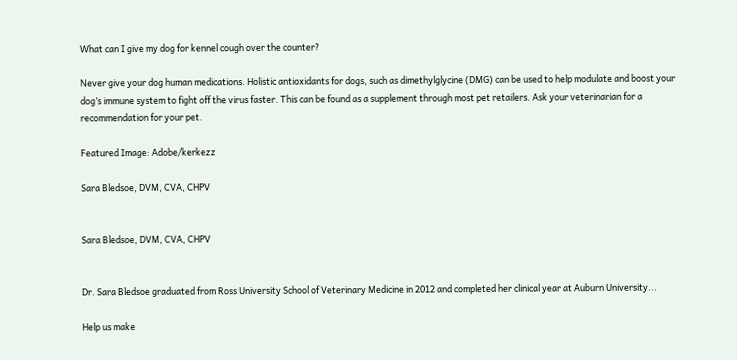What can I give my dog for kennel cough over the counter?

Never give your dog human medications. Holistic antioxidants for dogs, such as dimethylglycine (DMG) can be used to help modulate and boost your dog’s immune system to fight off the virus faster. This can be found as a supplement through most pet retailers. Ask your veterinarian for a recommendation for your pet.

Featured Image: Adobe/kerkezz

Sara Bledsoe, DVM, CVA, CHPV


Sara Bledsoe, DVM, CVA, CHPV


Dr. Sara Bledsoe graduated from Ross University School of Veterinary Medicine in 2012 and completed her clinical year at Auburn University...

Help us make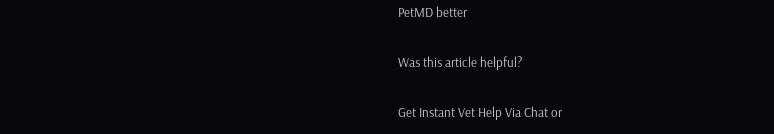PetMD better

Was this article helpful?

Get Instant Vet Help Via Chat or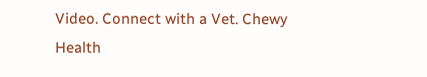Video. Connect with a Vet. Chewy Health